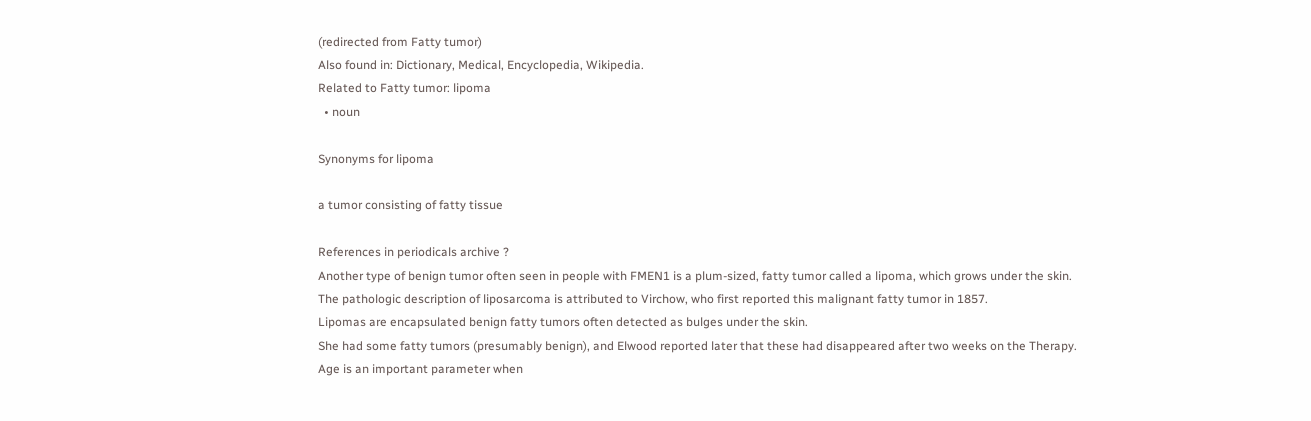(redirected from Fatty tumor)
Also found in: Dictionary, Medical, Encyclopedia, Wikipedia.
Related to Fatty tumor: lipoma
  • noun

Synonyms for lipoma

a tumor consisting of fatty tissue

References in periodicals archive ?
Another type of benign tumor often seen in people with FMEN1 is a plum-sized, fatty tumor called a lipoma, which grows under the skin.
The pathologic description of liposarcoma is attributed to Virchow, who first reported this malignant fatty tumor in 1857.
Lipomas are encapsulated benign fatty tumors often detected as bulges under the skin.
She had some fatty tumors (presumably benign), and Elwood reported later that these had disappeared after two weeks on the Therapy.
Age is an important parameter when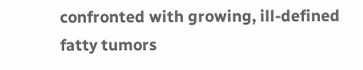confronted with growing, ill-defined fatty tumors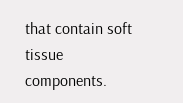that contain soft tissue components.